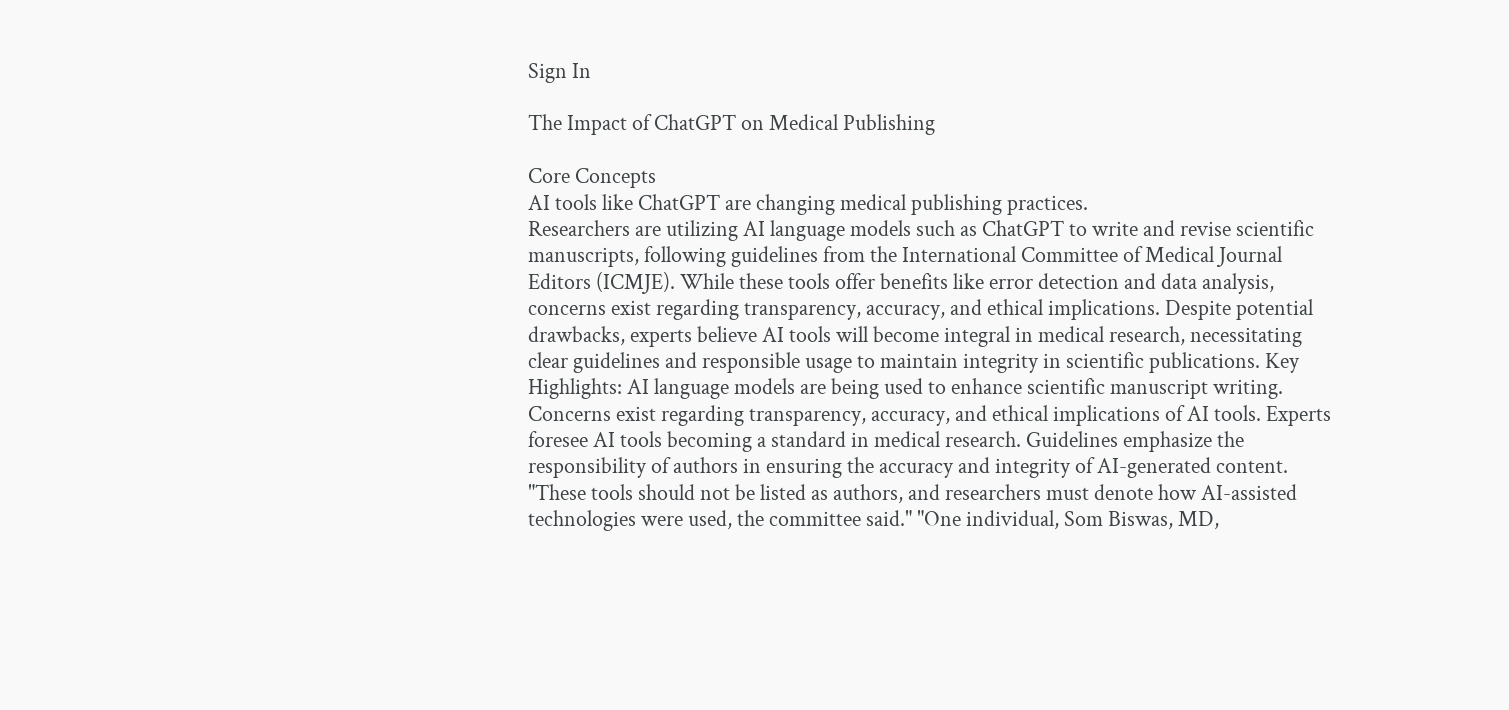Sign In

The Impact of ChatGPT on Medical Publishing

Core Concepts
AI tools like ChatGPT are changing medical publishing practices.
Researchers are utilizing AI language models such as ChatGPT to write and revise scientific manuscripts, following guidelines from the International Committee of Medical Journal Editors (ICMJE). While these tools offer benefits like error detection and data analysis, concerns exist regarding transparency, accuracy, and ethical implications. Despite potential drawbacks, experts believe AI tools will become integral in medical research, necessitating clear guidelines and responsible usage to maintain integrity in scientific publications. Key Highlights: AI language models are being used to enhance scientific manuscript writing. Concerns exist regarding transparency, accuracy, and ethical implications of AI tools. Experts foresee AI tools becoming a standard in medical research. Guidelines emphasize the responsibility of authors in ensuring the accuracy and integrity of AI-generated content.
"These tools should not be listed as authors, and researchers must denote how AI-assisted technologies were used, the committee said." "One individual, Som Biswas, MD,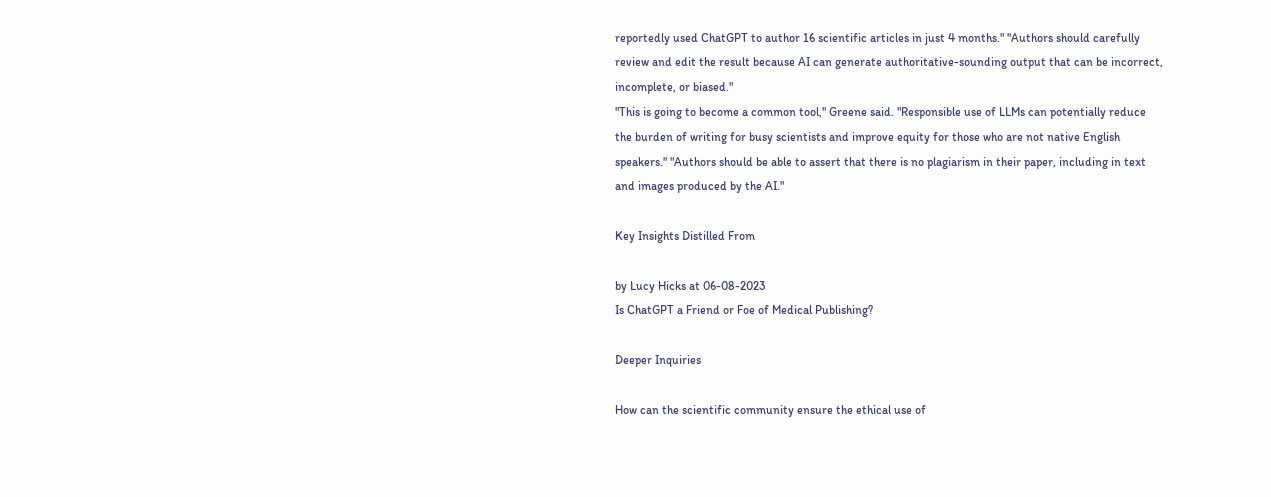reportedly used ChatGPT to author 16 scientific articles in just 4 months." "Authors should carefully review and edit the result because AI can generate authoritative-sounding output that can be incorrect, incomplete, or biased."
"This is going to become a common tool," Greene said. "Responsible use of LLMs can potentially reduce the burden of writing for busy scientists and improve equity for those who are not native English speakers." "Authors should be able to assert that there is no plagiarism in their paper, including in text and images produced by the AI."

Key Insights Distilled From

by Lucy Hicks at 06-08-2023
Is ChatGPT a Friend or Foe of Medical Publishing?

Deeper Inquiries

How can the scientific community ensure the ethical use of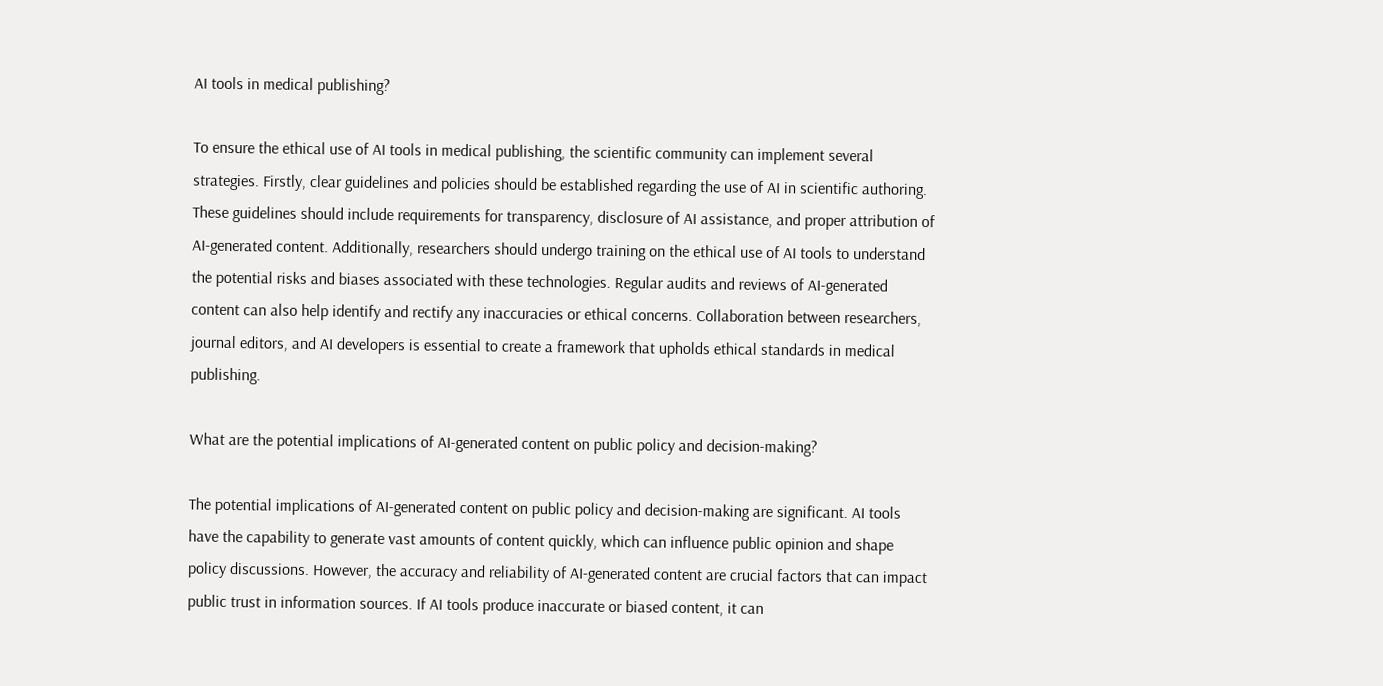AI tools in medical publishing?

To ensure the ethical use of AI tools in medical publishing, the scientific community can implement several strategies. Firstly, clear guidelines and policies should be established regarding the use of AI in scientific authoring. These guidelines should include requirements for transparency, disclosure of AI assistance, and proper attribution of AI-generated content. Additionally, researchers should undergo training on the ethical use of AI tools to understand the potential risks and biases associated with these technologies. Regular audits and reviews of AI-generated content can also help identify and rectify any inaccuracies or ethical concerns. Collaboration between researchers, journal editors, and AI developers is essential to create a framework that upholds ethical standards in medical publishing.

What are the potential implications of AI-generated content on public policy and decision-making?

The potential implications of AI-generated content on public policy and decision-making are significant. AI tools have the capability to generate vast amounts of content quickly, which can influence public opinion and shape policy discussions. However, the accuracy and reliability of AI-generated content are crucial factors that can impact public trust in information sources. If AI tools produce inaccurate or biased content, it can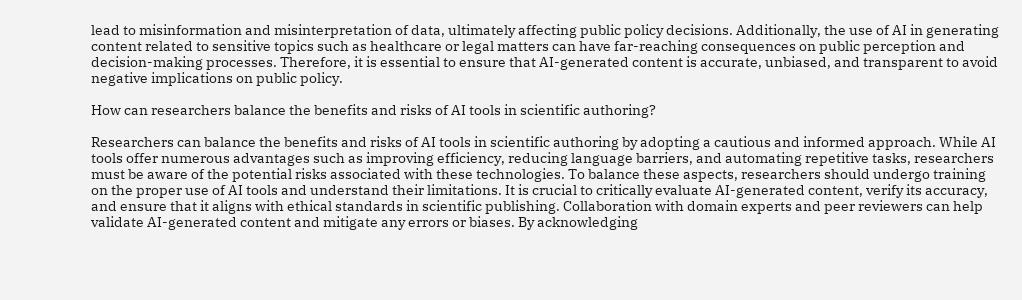lead to misinformation and misinterpretation of data, ultimately affecting public policy decisions. Additionally, the use of AI in generating content related to sensitive topics such as healthcare or legal matters can have far-reaching consequences on public perception and decision-making processes. Therefore, it is essential to ensure that AI-generated content is accurate, unbiased, and transparent to avoid negative implications on public policy.

How can researchers balance the benefits and risks of AI tools in scientific authoring?

Researchers can balance the benefits and risks of AI tools in scientific authoring by adopting a cautious and informed approach. While AI tools offer numerous advantages such as improving efficiency, reducing language barriers, and automating repetitive tasks, researchers must be aware of the potential risks associated with these technologies. To balance these aspects, researchers should undergo training on the proper use of AI tools and understand their limitations. It is crucial to critically evaluate AI-generated content, verify its accuracy, and ensure that it aligns with ethical standards in scientific publishing. Collaboration with domain experts and peer reviewers can help validate AI-generated content and mitigate any errors or biases. By acknowledging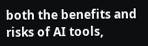both the benefits and risks of AI tools,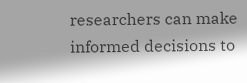researchers can make informed decisions to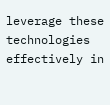leverage these technologies effectively in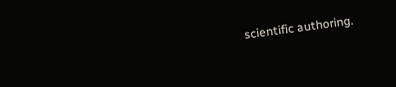scientific authoring.